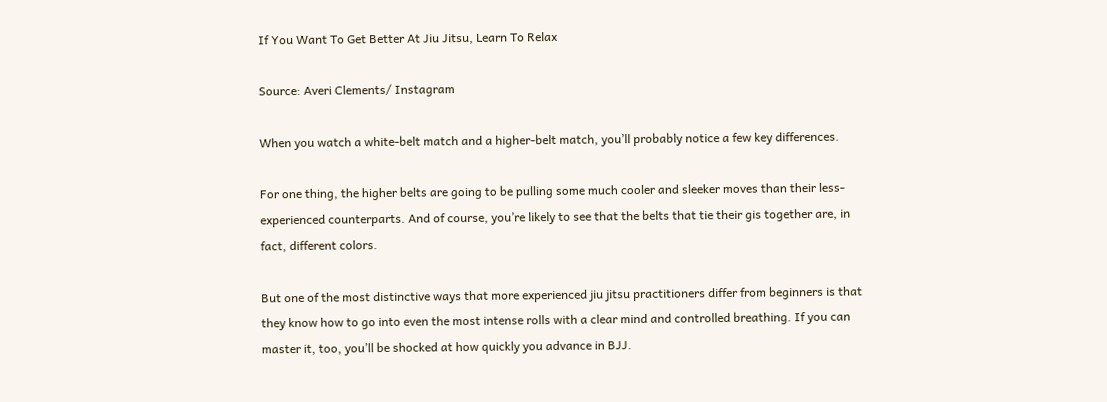If You Want To Get Better At Jiu Jitsu, Learn To Relax

Source: Averi Clements/ Instagram

When you watch a white-belt match and a higher-belt match, you’ll probably notice a few key differences.

For one thing, the higher belts are going to be pulling some much cooler and sleeker moves than their less-experienced counterparts. And of course, you’re likely to see that the belts that tie their gis together are, in fact, different colors.

But one of the most distinctive ways that more experienced jiu jitsu practitioners differ from beginners is that they know how to go into even the most intense rolls with a clear mind and controlled breathing. If you can master it, too, you’ll be shocked at how quickly you advance in BJJ.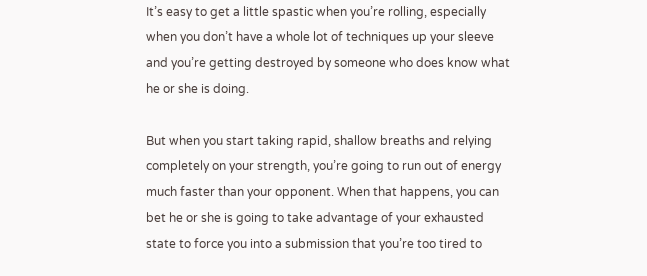It’s easy to get a little spastic when you’re rolling, especially when you don’t have a whole lot of techniques up your sleeve and you’re getting destroyed by someone who does know what he or she is doing.

But when you start taking rapid, shallow breaths and relying completely on your strength, you’re going to run out of energy much faster than your opponent. When that happens, you can bet he or she is going to take advantage of your exhausted state to force you into a submission that you’re too tired to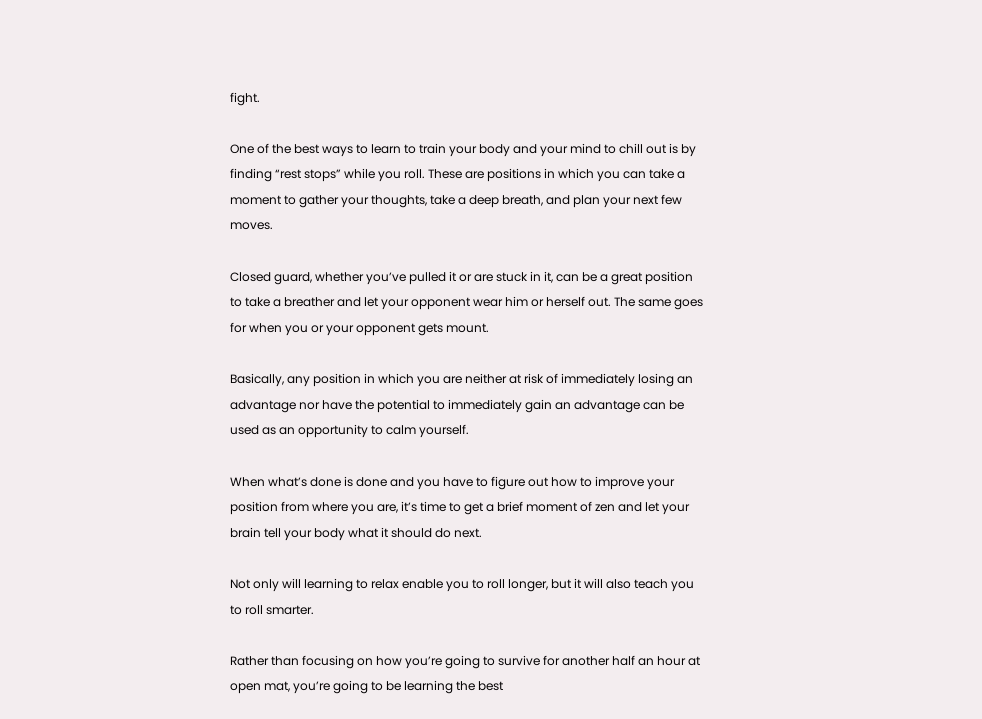fight.

One of the best ways to learn to train your body and your mind to chill out is by finding “rest stops” while you roll. These are positions in which you can take a moment to gather your thoughts, take a deep breath, and plan your next few moves.

Closed guard, whether you’ve pulled it or are stuck in it, can be a great position to take a breather and let your opponent wear him or herself out. The same goes for when you or your opponent gets mount.

Basically, any position in which you are neither at risk of immediately losing an advantage nor have the potential to immediately gain an advantage can be used as an opportunity to calm yourself.

When what’s done is done and you have to figure out how to improve your position from where you are, it’s time to get a brief moment of zen and let your brain tell your body what it should do next.

Not only will learning to relax enable you to roll longer, but it will also teach you to roll smarter.

Rather than focusing on how you’re going to survive for another half an hour at open mat, you’re going to be learning the best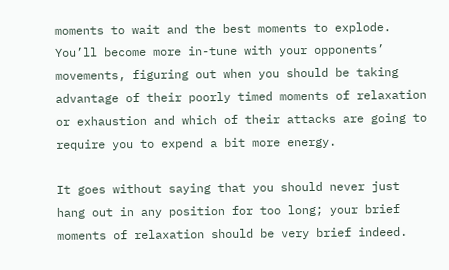moments to wait and the best moments to explode. You’ll become more in-tune with your opponents’ movements, figuring out when you should be taking advantage of their poorly timed moments of relaxation or exhaustion and which of their attacks are going to require you to expend a bit more energy.

It goes without saying that you should never just hang out in any position for too long; your brief moments of relaxation should be very brief indeed.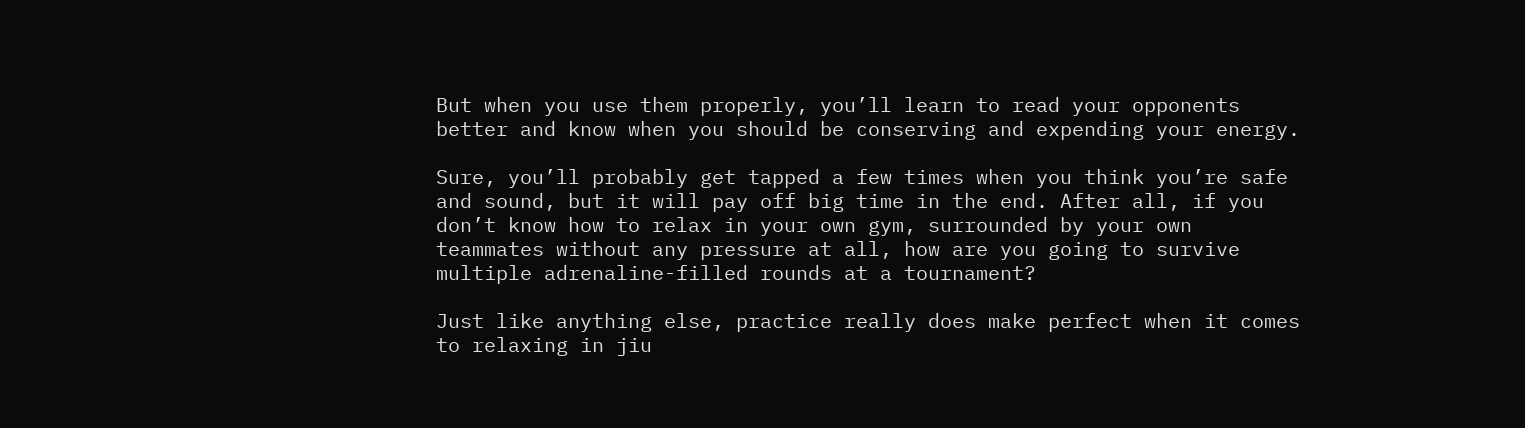But when you use them properly, you’ll learn to read your opponents better and know when you should be conserving and expending your energy.

Sure, you’ll probably get tapped a few times when you think you’re safe and sound, but it will pay off big time in the end. After all, if you don’t know how to relax in your own gym, surrounded by your own teammates without any pressure at all, how are you going to survive multiple adrenaline-filled rounds at a tournament?

Just like anything else, practice really does make perfect when it comes to relaxing in jiu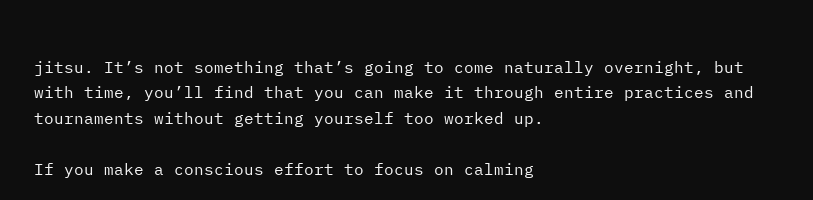jitsu. It’s not something that’s going to come naturally overnight, but with time, you’ll find that you can make it through entire practices and tournaments without getting yourself too worked up.

If you make a conscious effort to focus on calming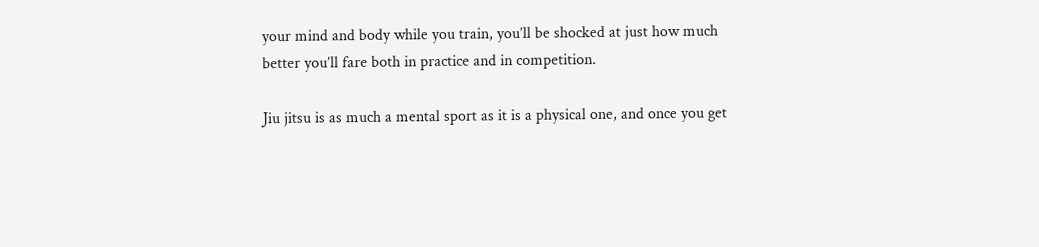your mind and body while you train, you’ll be shocked at just how much better you’ll fare both in practice and in competition.

Jiu jitsu is as much a mental sport as it is a physical one, and once you get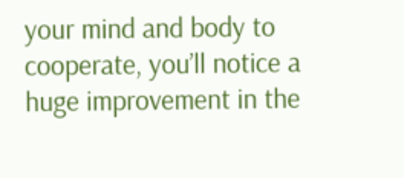your mind and body to cooperate, you’ll notice a huge improvement in the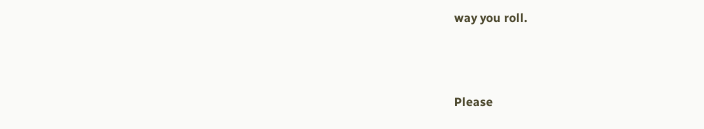way you roll.



Please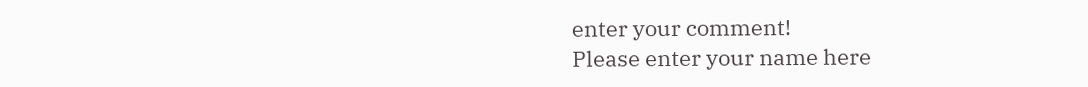enter your comment!
Please enter your name here